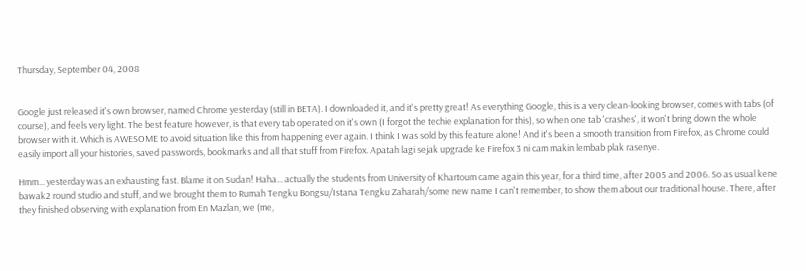Thursday, September 04, 2008


Google just released it's own browser, named Chrome yesterday (still in BETA). I downloaded it, and it's pretty great! As everything Google, this is a very clean-looking browser, comes with tabs (of course), and feels very light. The best feature however, is that every tab operated on it's own (I forgot the techie explanation for this), so when one tab 'crashes', it won't bring down the whole browser with it. Which is AWESOME to avoid situation like this from happening ever again. I think I was sold by this feature alone! And it's been a smooth transition from Firefox, as Chrome could easily import all your histories, saved passwords, bookmarks and all that stuff from Firefox. Apatah lagi sejak upgrade ke Firefox 3 ni cam makin lembab plak rasenye.

Hmm... yesterday was an exhausting fast. Blame it on Sudan! Haha... actually the students from University of Khartoum came again this year, for a third time, after 2005 and 2006. So as usual kene bawak2 round studio and stuff, and we brought them to Rumah Tengku Bongsu/Istana Tengku Zaharah/some new name I can't remember, to show them about our traditional house. There, after they finished observing with explanation from En Mazlan, we (me,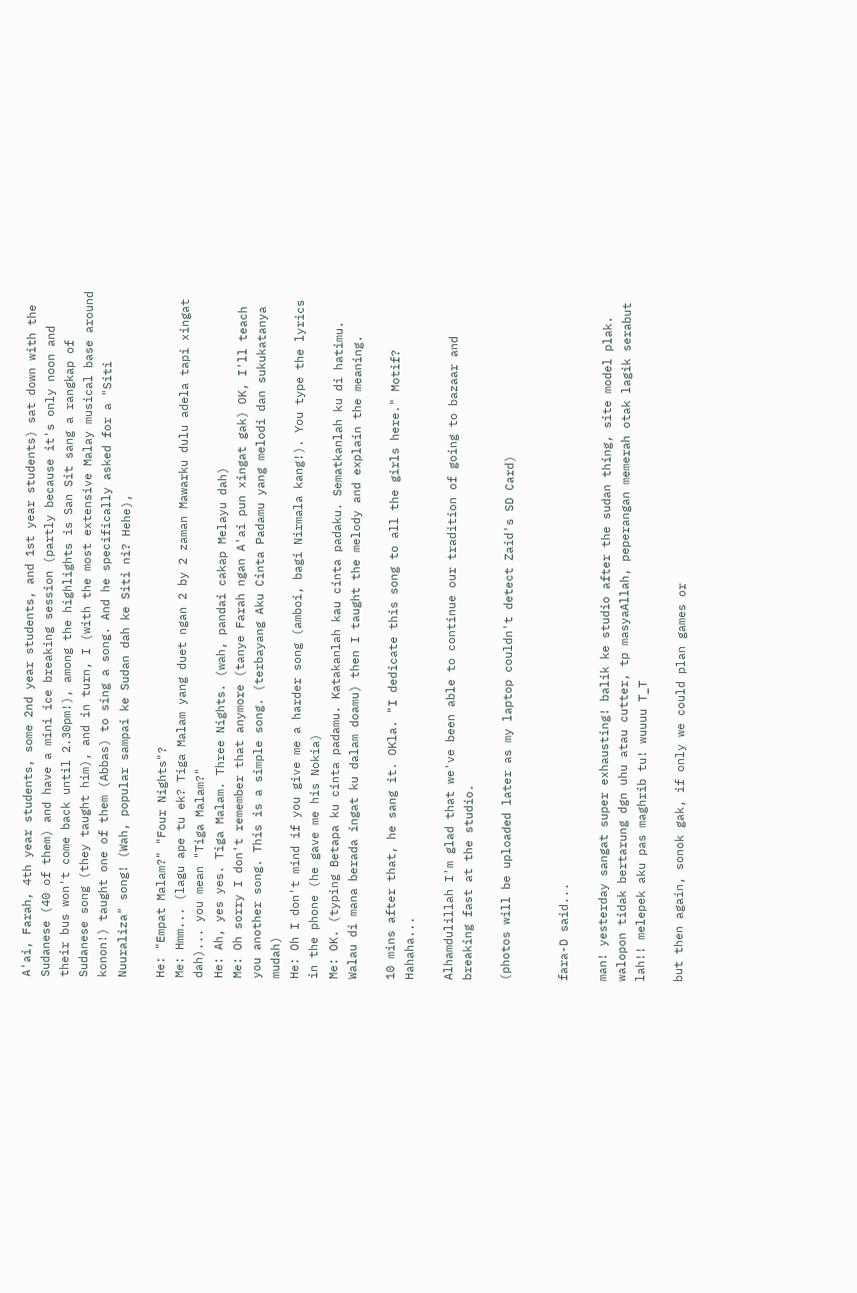A'ai, Farah, 4th year students, some 2nd year students, and 1st year students) sat down with the Sudanese (40 of them) and have a mini ice breaking session (partly because it's only noon and their bus won't come back until 2.30pm!), among the highlights is San Sit sang a rangkap of Sudanese song (they taught him), and in turn, I (with the most extensive Malay musical base around konon!) taught one of them (Abbas) to sing a song. And he specifically asked for a "Siti Nuuraliza" song! (Wah, popular sampai ke Sudan dah ke Siti ni? Hehe),

He: "Empat Malam?" "Four Nights"?
Me: Hmm... (lagu ape tu ek? Tiga Malam yang duet ngan 2 by 2 zaman Mawarku dulu adela tapi xingat dah)... you mean "Tiga Malam?"
He: Ah, yes yes. Tiga Malam. Three Nights. (wah, pandai cakap Melayu dah)
Me: Oh sorry I don't remember that anymore (tanye Farah ngan A'ai pun xingat gak) OK, I'll teach you another song. This is a simple song. (terbayang Aku Cinta Padamu yang melodi dan sukukatanya mudah)
He: Oh I don't mind if you give me a harder song (amboi, bagi Nirmala kang!). You type the lyrics in the phone (he gave me his Nokia)
Me: OK. (typing Betapa ku cinta padamu. Katakanlah kau cinta padaku. Sematkanlah ku di hatimu. Walau di mana berada ingat ku dalam doamu) then I taught the melody and explain the meaning.

10 mins after that, he sang it. OKla. "I dedicate this song to all the girls here." Motif? Hahaha...

Alhamdulillah I'm glad that we've been able to continue our tradition of going to bazaar and breaking fast at the studio.

(photos will be uploaded later as my laptop couldn't detect Zaid's SD Card)


fara-D said...

man! yesterday sangat super exhausting! balik ke studio after the sudan thing, site model plak. walopon tidak bertarung dgn uhu atau cutter, tp masyaAllah, peperangan memerah otak lagik serabut lah!! melepek aku pas maghrib tu! wuuuu T_T

but then again, sonok gak, if only we could plan games or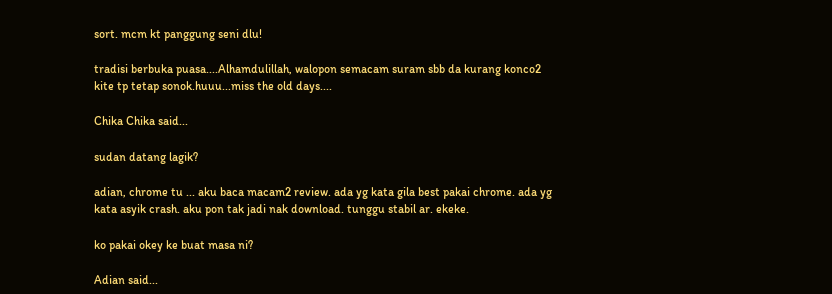sort. mcm kt panggung seni dlu!

tradisi berbuka puasa....Alhamdulillah, walopon semacam suram sbb da kurang konco2 kite tp tetap sonok.huuu...miss the old days....

Chika Chika said...

sudan datang lagik?

adian, chrome tu ... aku baca macam2 review. ada yg kata gila best pakai chrome. ada yg kata asyik crash. aku pon tak jadi nak download. tunggu stabil ar. ekeke.

ko pakai okey ke buat masa ni?

Adian said...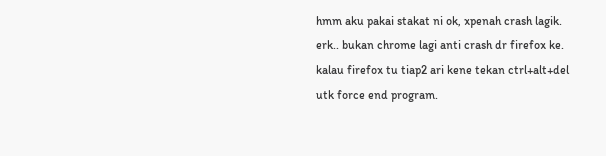hmm aku pakai stakat ni ok, xpenah crash lagik. erk.. bukan chrome lagi anti crash dr firefox ke. kalau firefox tu tiap2 ari kene tekan ctrl+alt+del utk force end program.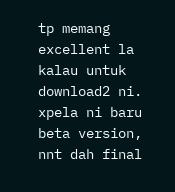tp memang excellent la kalau untuk download2 ni. xpela ni baru beta version, nnt dah final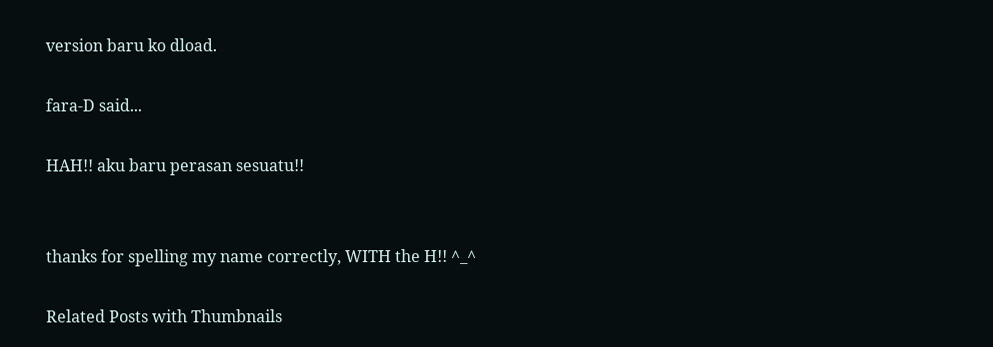version baru ko dload.

fara-D said...

HAH!! aku baru perasan sesuatu!!


thanks for spelling my name correctly, WITH the H!! ^_^

Related Posts with Thumbnails